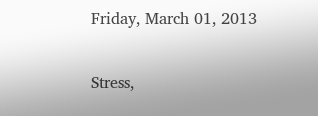Friday, March 01, 2013

Stress,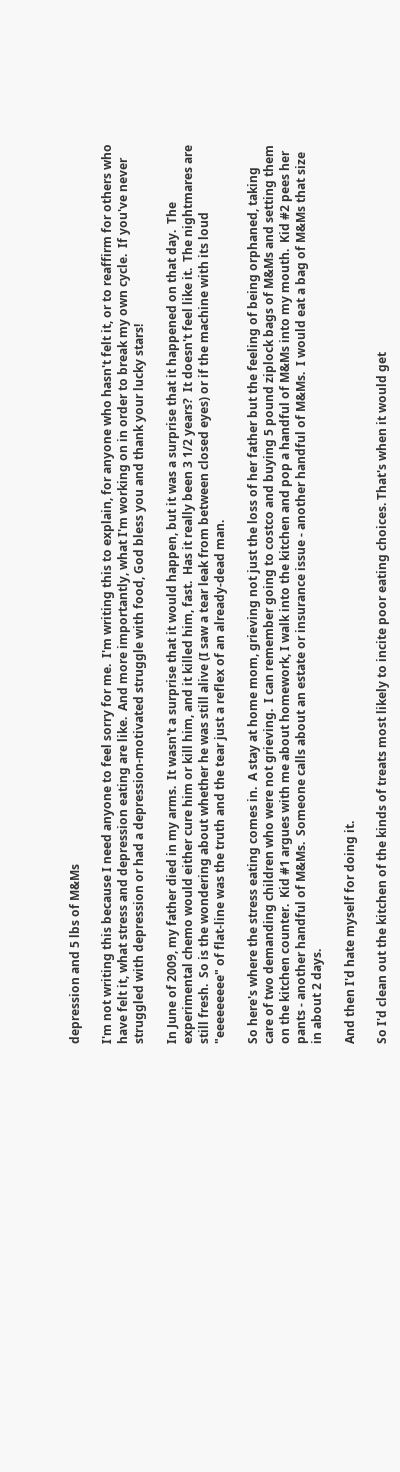depression and 5 lbs of M&Ms

I'm not writing this because I need anyone to feel sorry for me.  I'm writing this to explain, for anyone who hasn't felt it, or to reaffirm for others who have felt it, what stress and depression eating are like.  And more importantly, what I'm working on in order to break my own cycle.  If you've never struggled with depression or had a depression-motivated struggle with food, God bless you and thank your lucky stars!

In June of 2009, my father died in my arms.  It wasn't a surprise that it would happen, but it was a surprise that it happened on that day.  The experimental chemo would either cure him or kill him, and it killed him, fast.  Has it really been 3 1/2 years?  It doesn't feel like it.  The nightmares are still fresh.  So is the wondering about whether he was still alive (I saw a tear leak from between closed eyes) or if the machine with its loud "eeeeeeeee" of flat-line was the truth and the tear just a reflex of an already-dead man.

So here's where the stress eating comes in.  A stay at home mom, grieving not just the loss of her father but the feeling of being orphaned, taking care of two demanding children who were not grieving.  I can remember going to costco and buying 5 pound ziplock bags of M&Ms and setting them on the kitchen counter.  Kid #1 argues with me about homework, I walk into the kitchen and pop a handful of M&Ms into my mouth.  Kid #2 pees her pants - another handful of M&Ms.  Someone calls about an estate or insurance issue - another handful of M&Ms.  I would eat a bag of M&Ms that size in about 2 days.

And then I'd hate myself for doing it.

So I'd clean out the kitchen of the kinds of treats most likely to incite poor eating choices. That's when it would get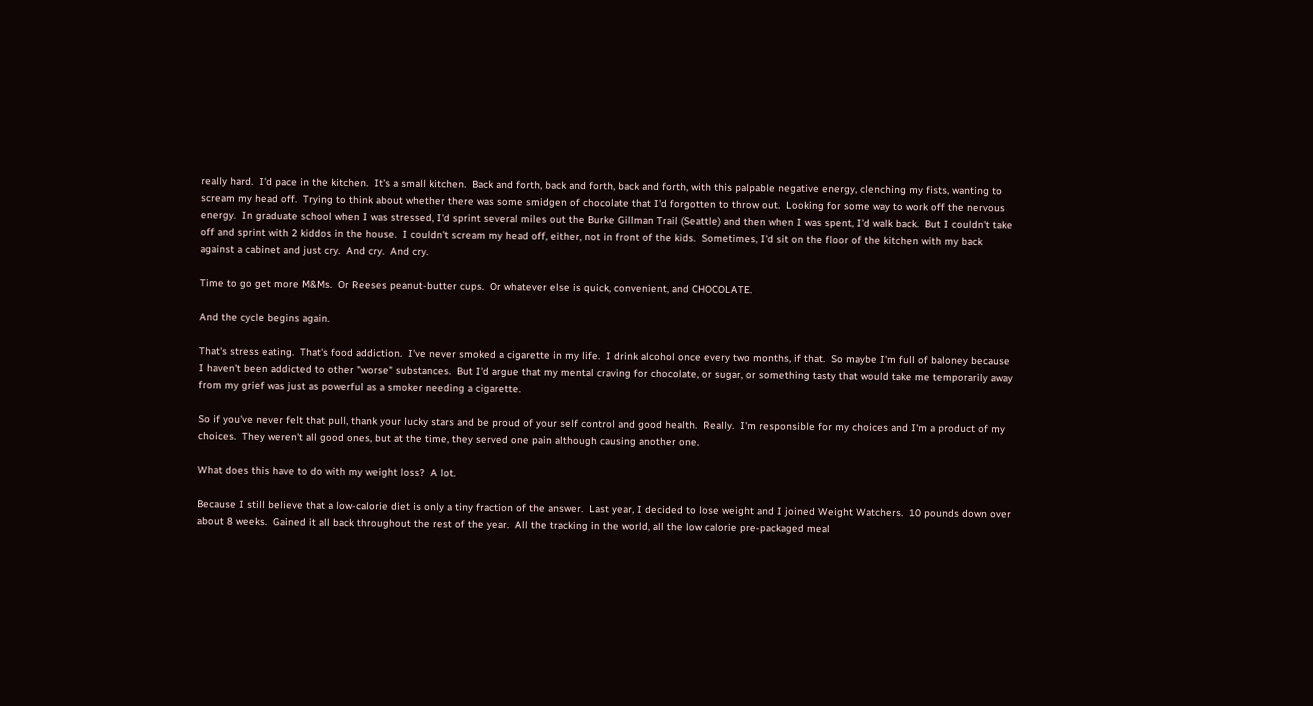really hard.  I'd pace in the kitchen.  It's a small kitchen.  Back and forth, back and forth, back and forth, with this palpable negative energy, clenching my fists, wanting to scream my head off.  Trying to think about whether there was some smidgen of chocolate that I'd forgotten to throw out.  Looking for some way to work off the nervous energy.  In graduate school when I was stressed, I'd sprint several miles out the Burke Gillman Trail (Seattle) and then when I was spent, I'd walk back.  But I couldn't take off and sprint with 2 kiddos in the house.  I couldn't scream my head off, either, not in front of the kids.  Sometimes, I'd sit on the floor of the kitchen with my back against a cabinet and just cry.  And cry.  And cry.

Time to go get more M&Ms.  Or Reeses peanut-butter cups.  Or whatever else is quick, convenient, and CHOCOLATE.

And the cycle begins again.

That's stress eating.  That's food addiction.  I've never smoked a cigarette in my life.  I drink alcohol once every two months, if that.  So maybe I'm full of baloney because I haven't been addicted to other "worse" substances.  But I'd argue that my mental craving for chocolate, or sugar, or something tasty that would take me temporarily away from my grief was just as powerful as a smoker needing a cigarette.

So if you've never felt that pull, thank your lucky stars and be proud of your self control and good health.  Really.  I'm responsible for my choices and I'm a product of my choices.  They weren't all good ones, but at the time, they served one pain although causing another one.

What does this have to do with my weight loss?  A lot.

Because I still believe that a low-calorie diet is only a tiny fraction of the answer.  Last year, I decided to lose weight and I joined Weight Watchers.  10 pounds down over about 8 weeks.  Gained it all back throughout the rest of the year.  All the tracking in the world, all the low calorie pre-packaged meal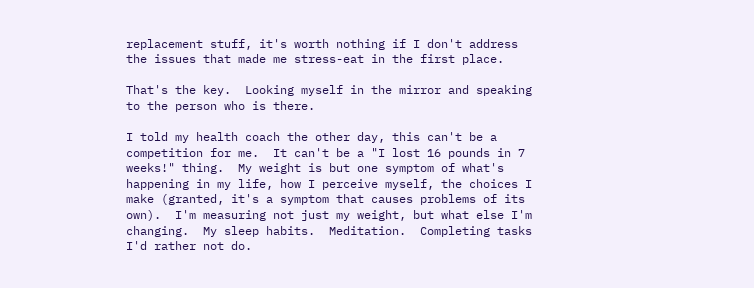replacement stuff, it's worth nothing if I don't address the issues that made me stress-eat in the first place.

That's the key.  Looking myself in the mirror and speaking to the person who is there.

I told my health coach the other day, this can't be a competition for me.  It can't be a "I lost 16 pounds in 7 weeks!" thing.  My weight is but one symptom of what's happening in my life, how I perceive myself, the choices I make (granted, it's a symptom that causes problems of its own).  I'm measuring not just my weight, but what else I'm changing.  My sleep habits.  Meditation.  Completing tasks I'd rather not do.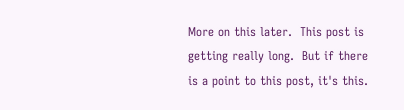More on this later.  This post is getting really long.  But if there is a point to this post, it's this.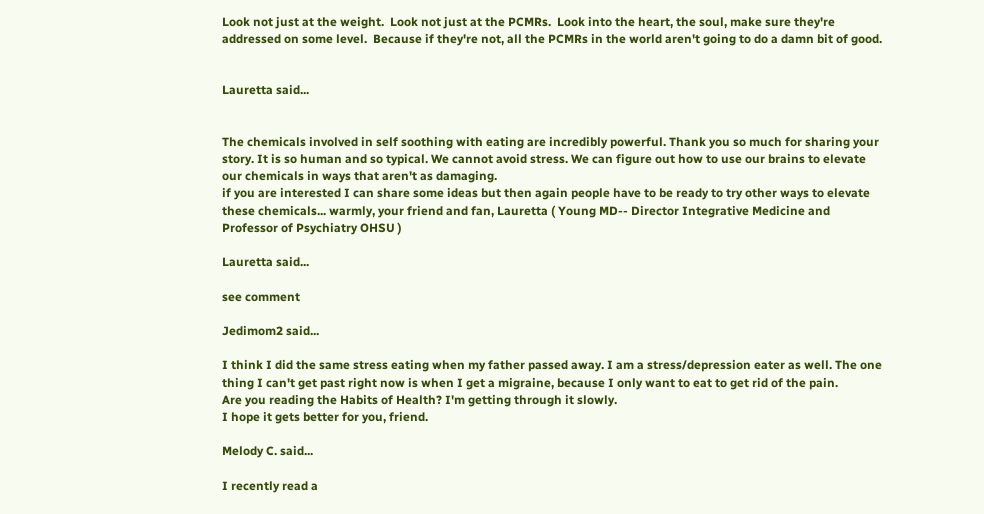Look not just at the weight.  Look not just at the PCMRs.  Look into the heart, the soul, make sure they're addressed on some level.  Because if they're not, all the PCMRs in the world aren't going to do a damn bit of good.


Lauretta said...


The chemicals involved in self soothing with eating are incredibly powerful. Thank you so much for sharing your story. It is so human and so typical. We cannot avoid stress. We can figure out how to use our brains to elevate our chemicals in ways that aren't as damaging.
if you are interested I can share some ideas but then again people have to be ready to try other ways to elevate these chemicals... warmly, your friend and fan, Lauretta ( Young MD-- Director Integrative Medicine and Professor of Psychiatry OHSU )

Lauretta said...

see comment

Jedimom2 said...

I think I did the same stress eating when my father passed away. I am a stress/depression eater as well. The one thing I can't get past right now is when I get a migraine, because I only want to eat to get rid of the pain.
Are you reading the Habits of Health? I'm getting through it slowly.
I hope it gets better for you, friend.

Melody C. said...

I recently read a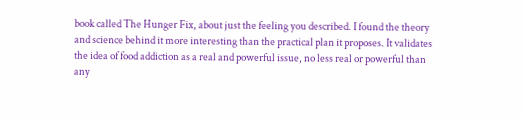book called The Hunger Fix, about just the feeling you described. I found the theory and science behind it more interesting than the practical plan it proposes. It validates the idea of food addiction as a real and powerful issue, no less real or powerful than any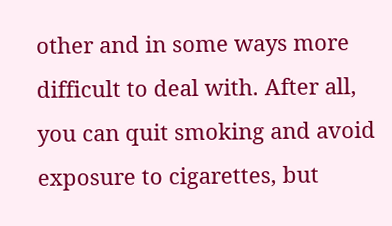other and in some ways more difficult to deal with. After all, you can quit smoking and avoid exposure to cigarettes, but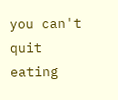you can't quit eating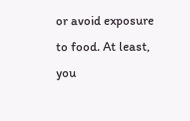or avoid exposure to food. At least, you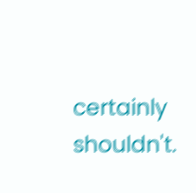certainly shouldn't.